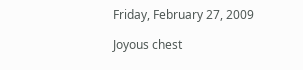Friday, February 27, 2009

Joyous chest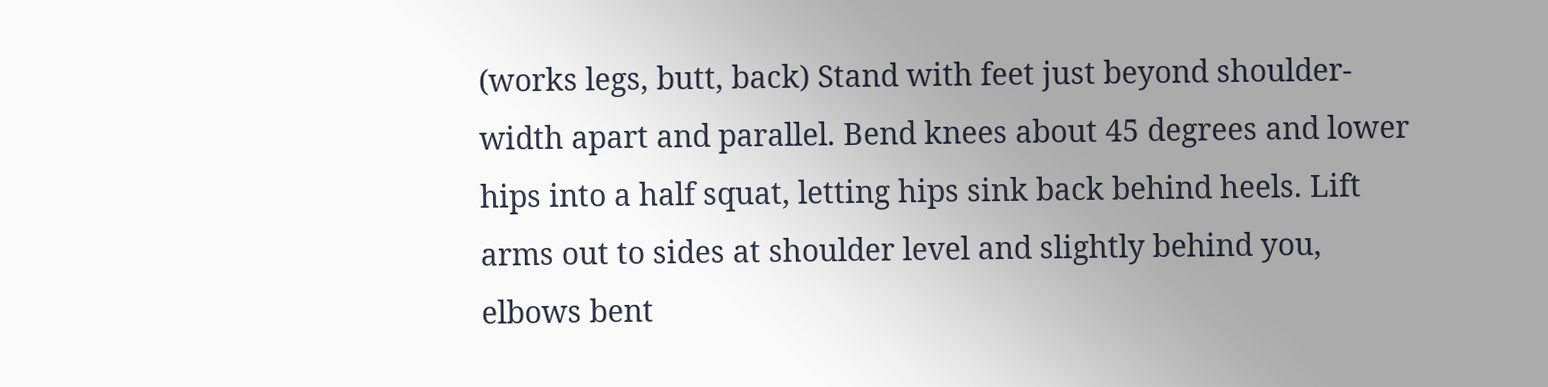(works legs, butt, back) Stand with feet just beyond shoulder-width apart and parallel. Bend knees about 45 degrees and lower hips into a half squat, letting hips sink back behind heels. Lift arms out to sides at shoulder level and slightly behind you, elbows bent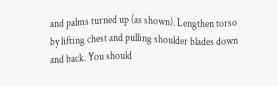and palms turned up (as shown). Lengthen torso by lifting chest and pulling shoulder blades down and back. You should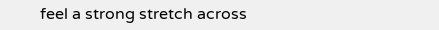feel a strong stretch across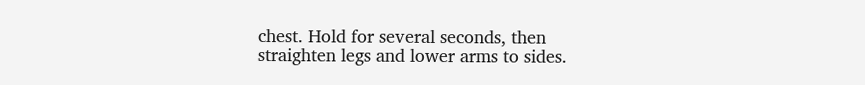chest. Hold for several seconds, then straighten legs and lower arms to sides.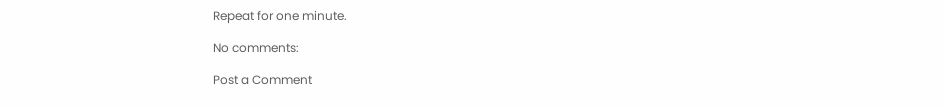Repeat for one minute.

No comments:

Post a Comment